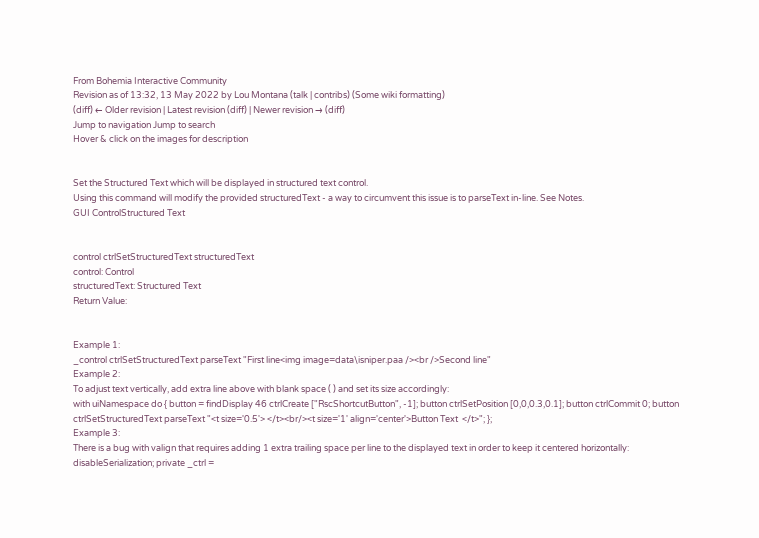From Bohemia Interactive Community
Revision as of 13:32, 13 May 2022 by Lou Montana (talk | contribs) (Some wiki formatting)
(diff) ← Older revision | Latest revision (diff) | Newer revision → (diff)
Jump to navigation Jump to search
Hover & click on the images for description


Set the Structured Text which will be displayed in structured text control.
Using this command will modify the provided structuredText - a way to circumvent this issue is to parseText in-line. See Notes.
GUI ControlStructured Text


control ctrlSetStructuredText structuredText
control: Control
structuredText: Structured Text
Return Value:


Example 1:
_control ctrlSetStructuredText parseText "First line<img image=data\isniper.paa /><br />Second line"
Example 2:
To adjust text vertically, add extra line above with blank space ( ) and set its size accordingly:
with uiNamespace do { button = findDisplay 46 ctrlCreate ["RscShortcutButton", -1]; button ctrlSetPosition [0,0,0.3,0.1]; button ctrlCommit 0; button ctrlSetStructuredText parseText "<t size='0.5'> </t><br/><t size='1' align='center'>Button Text  </t>"; };
Example 3:
There is a bug with valign that requires adding 1 extra trailing space per line to the displayed text in order to keep it centered horizontally:
disableSerialization; private _ctrl =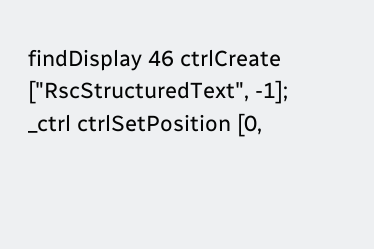findDisplay 46 ctrlCreate ["RscStructuredText", -1]; _ctrl ctrlSetPosition [0,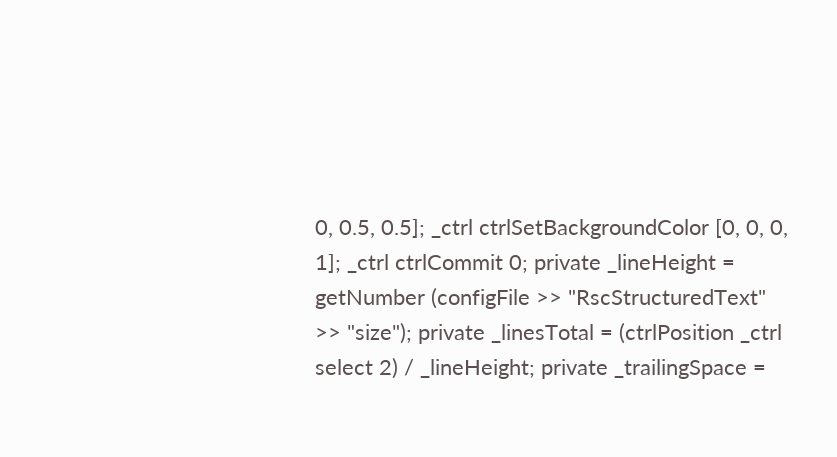0, 0.5, 0.5]; _ctrl ctrlSetBackgroundColor [0, 0, 0, 1]; _ctrl ctrlCommit 0; private _lineHeight = getNumber (configFile >> "RscStructuredText" >> "size"); private _linesTotal = (ctrlPosition _ctrl select 2) / _lineHeight; private _trailingSpace =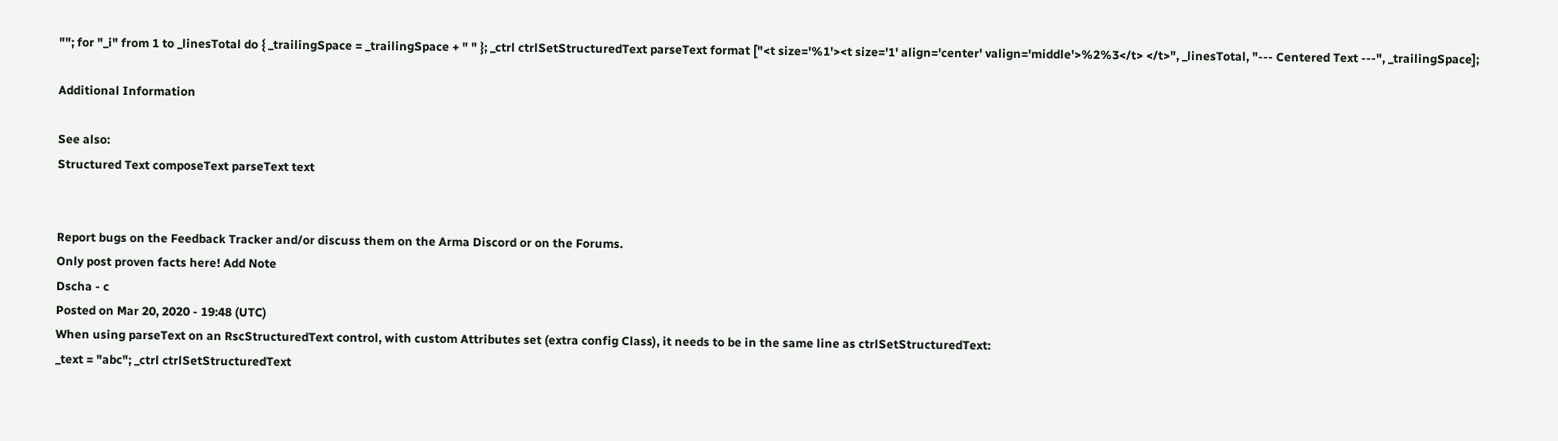""; for "_i" from 1 to _linesTotal do { _trailingSpace = _trailingSpace + " " }; _ctrl ctrlSetStructuredText parseText format ["<t size='%1'><t size='1' align='center' valign='middle'>%2%3</t> </t>", _linesTotal, "--- Centered Text ---", _trailingSpace];

Additional Information

See also:
Structured Text composeText parseText text


Report bugs on the Feedback Tracker and/or discuss them on the Arma Discord or on the Forums.
Only post proven facts here! Add Note
Dscha - c
Posted on Mar 20, 2020 - 19:48 (UTC)
When using parseText on an RscStructuredText control, with custom Attributes set (extra config Class), it needs to be in the same line as ctrlSetStructuredText:
_text = "abc"; _ctrl ctrlSetStructuredText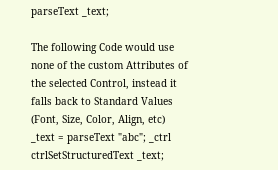parseText _text;

The following Code would use none of the custom Attributes of the selected Control, instead it falls back to Standard Values (Font, Size, Color, Align, etc)
_text = parseText "abc"; _ctrl ctrlSetStructuredText _text;